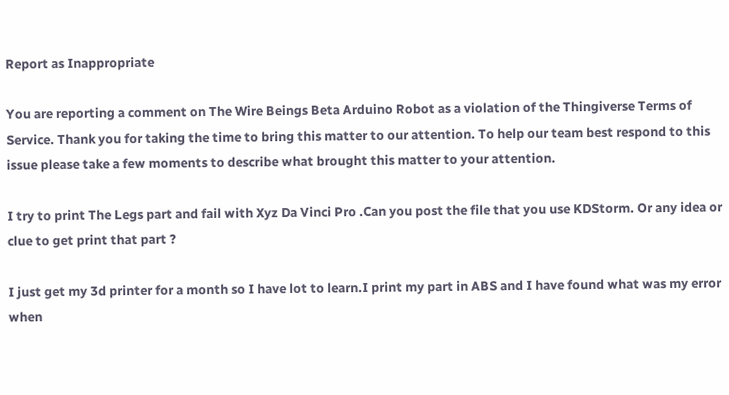Report as Inappropriate

You are reporting a comment on The Wire Beings Beta Arduino Robot as a violation of the Thingiverse Terms of Service. Thank you for taking the time to bring this matter to our attention. To help our team best respond to this issue please take a few moments to describe what brought this matter to your attention.

I try to print The Legs part and fail with Xyz Da Vinci Pro .Can you post the file that you use KDStorm. Or any idea or clue to get print that part ?

I just get my 3d printer for a month so I have lot to learn.I print my part in ABS and I have found what was my error when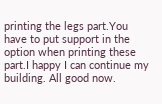printing the legs part.You have to put support in the option when printing these part.I happy I can continue my building. All good now.